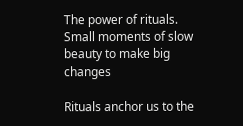The power of rituals. Small moments of slow beauty to make big changes

Rituals anchor us to the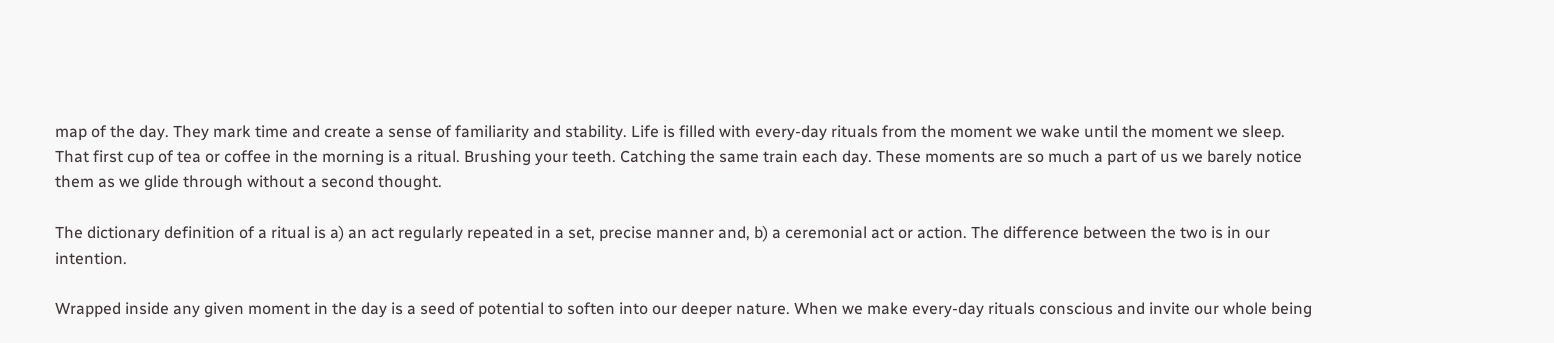map of the day. They mark time and create a sense of familiarity and stability. Life is filled with every-day rituals from the moment we wake until the moment we sleep. That first cup of tea or coffee in the morning is a ritual. Brushing your teeth. Catching the same train each day. These moments are so much a part of us we barely notice them as we glide through without a second thought.

The dictionary definition of a ritual is a) an act regularly repeated in a set, precise manner and, b) a ceremonial act or action. The difference between the two is in our intention.

Wrapped inside any given moment in the day is a seed of potential to soften into our deeper nature. When we make every-day rituals conscious and invite our whole being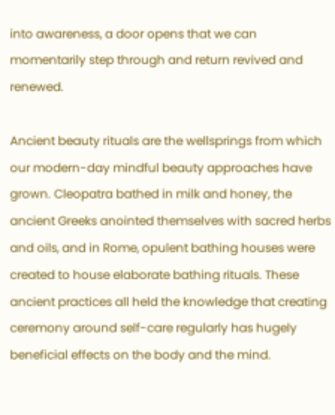into awareness, a door opens that we can momentarily step through and return revived and renewed.

Ancient beauty rituals are the wellsprings from which our modern-day mindful beauty approaches have grown. Cleopatra bathed in milk and honey, the ancient Greeks anointed themselves with sacred herbs and oils, and in Rome, opulent bathing houses were created to house elaborate bathing rituals. These ancient practices all held the knowledge that creating ceremony around self-care regularly has hugely beneficial effects on the body and the mind.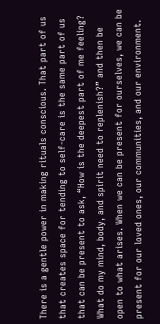There is a gentle power in making rituals conscious. That part of us that creates space for tending to self-care is the same part of us that can be present to ask, “How is the deepest part of me feeling? What do my mind, body, and spirit need to replenish?” and then be open to what arises. When we can be present for ourselves, we can be present for our loved ones, our communities, and our environment.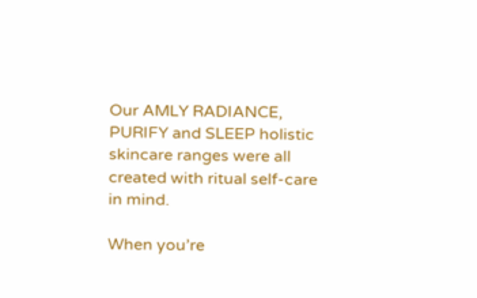Our AMLY RADIANCE, PURIFY and SLEEP holistic skincare ranges were all created with ritual self-care in mind.

When you’re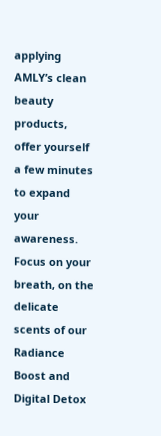applying AMLY’s clean beauty products, offer yourself a few minutes to expand your awareness. Focus on your breath, on the delicate scents of our Radiance Boost and Digital Detox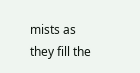mists as they fill the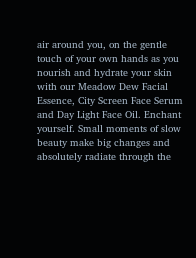air around you, on the gentle touch of your own hands as you nourish and hydrate your skin with our Meadow Dew Facial Essence, City Screen Face Serum and Day Light Face Oil. Enchant yourself. Small moments of slow beauty make big changes and absolutely radiate through the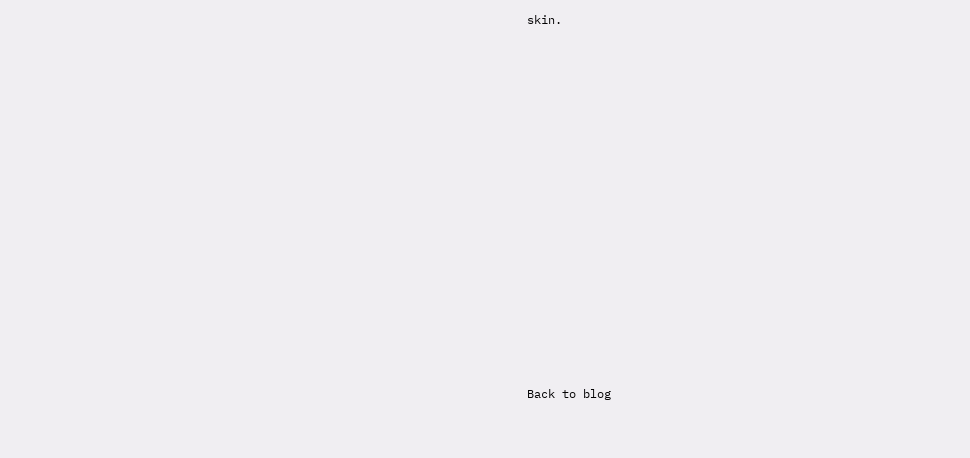skin.

























Back to blog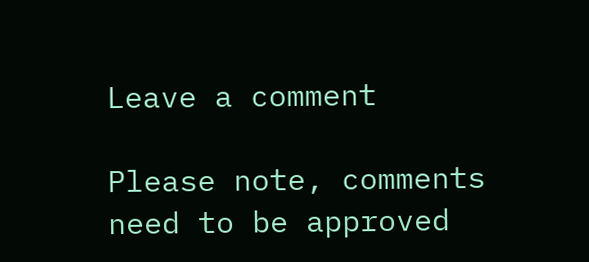Leave a comment

Please note, comments need to be approved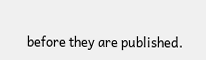before they are published.